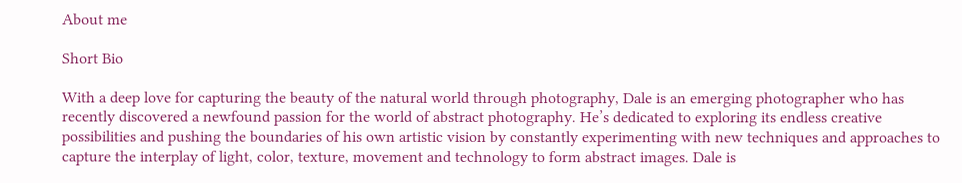About me

Short Bio

With a deep love for capturing the beauty of the natural world through photography, Dale is an emerging photographer who has recently discovered a newfound passion for the world of abstract photography. He’s dedicated to exploring its endless creative possibilities and pushing the boundaries of his own artistic vision by constantly experimenting with new techniques and approaches to capture the interplay of light, color, texture, movement and technology to form abstract images. Dale is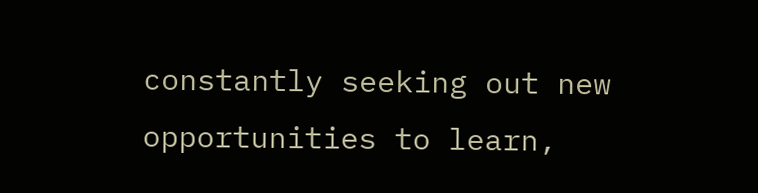constantly seeking out new opportunities to learn,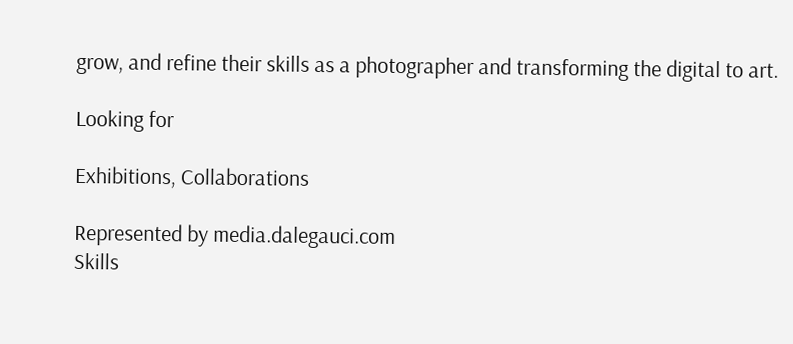grow, and refine their skills as a photographer and transforming the digital to art.

Looking for

Exhibitions, Collaborations

Represented by media.dalegauci.com
Skills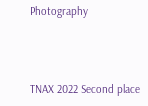Photography



TNAX 2022 Second place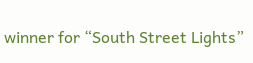winner for “South Street Lights”